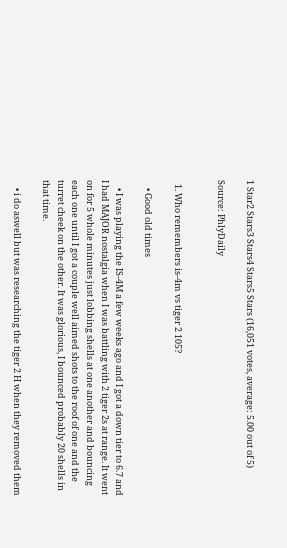1 Star2 Stars3 Stars4 Stars5 Stars (16,051 votes, average: 5.00 out of 5)

Source: PhlyDaily


  1. Who remembers is-4m vs tiger 2 105?

    • Good old times

    • I was playing the IS-4M a few weeks ago and I got a down tier to 6.7 and I had MAJOR nostalgia when I was battling with 2 tiger 2s at range. It went on for 5 whole minutes just lobbing shells at one another and bouncing each one until I got a couple well aimed shots to the roof of one and the turret cheek on the other. It was glorious, I bounced probably 20 shells in that time.

    • i do aswell but was researching the tiger 2 H when they removed them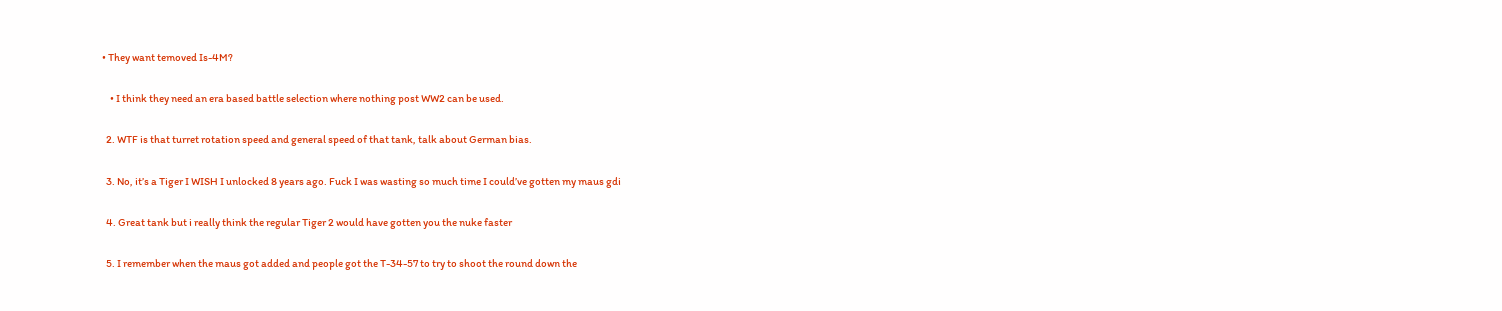• They want temoved Is-4M?

    • I think they need an era based battle selection where nothing post WW2 can be used.

  2. WTF is that turret rotation speed and general speed of that tank, talk about German bias.

  3. No, it’s a Tiger I WISH I unlocked 8 years ago. Fuck I was wasting so much time I could’ve gotten my maus gdi

  4. Great tank but i really think the regular Tiger 2 would have gotten you the nuke faster

  5. I remember when the maus got added and people got the T-34-57 to try to shoot the round down the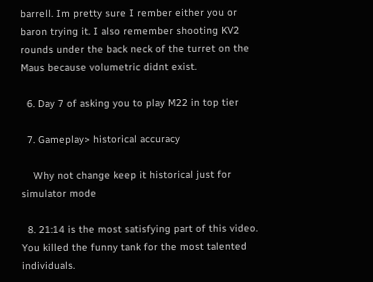barrell. Im pretty sure I rember either you or baron trying it. I also remember shooting KV2 rounds under the back neck of the turret on the Maus because volumetric didnt exist.

  6. Day 7 of asking you to play M22 in top tier

  7. Gameplay> historical accuracy

    Why not change keep it historical just for simulator mode

  8. 21:14 is the most satisfying part of this video. You killed the funny tank for the most talented individuals.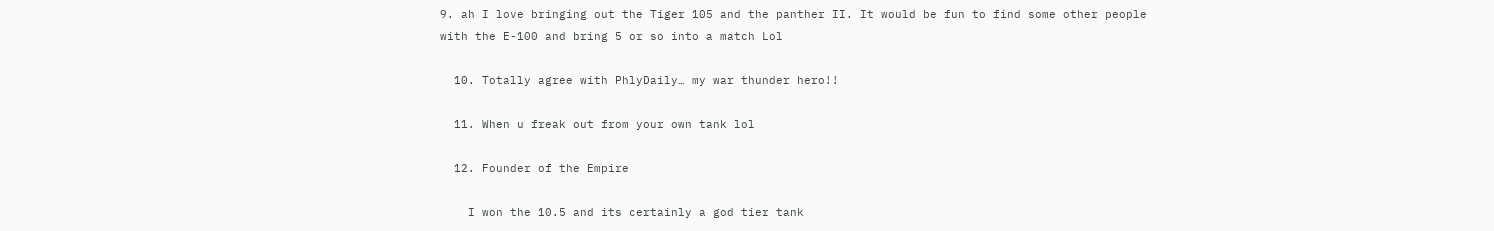9. ah I love bringing out the Tiger 105 and the panther II. It would be fun to find some other people with the E-100 and bring 5 or so into a match Lol

  10. Totally agree with PhlyDaily… my war thunder hero!!

  11. When u freak out from your own tank lol

  12. Founder of the Empire

    I won the 10.5 and its certainly a god tier tank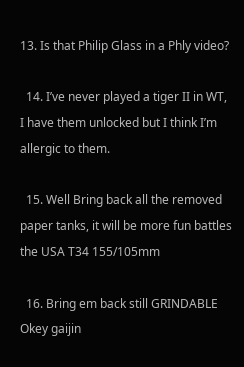13. Is that Philip Glass in a Phly video?

  14. I’ve never played a tiger II in WT, I have them unlocked but I think I’m allergic to them.

  15. Well Bring back all the removed paper tanks, it will be more fun battles the USA T34 155/105mm

  16. Bring em back still GRINDABLE Okey gaijin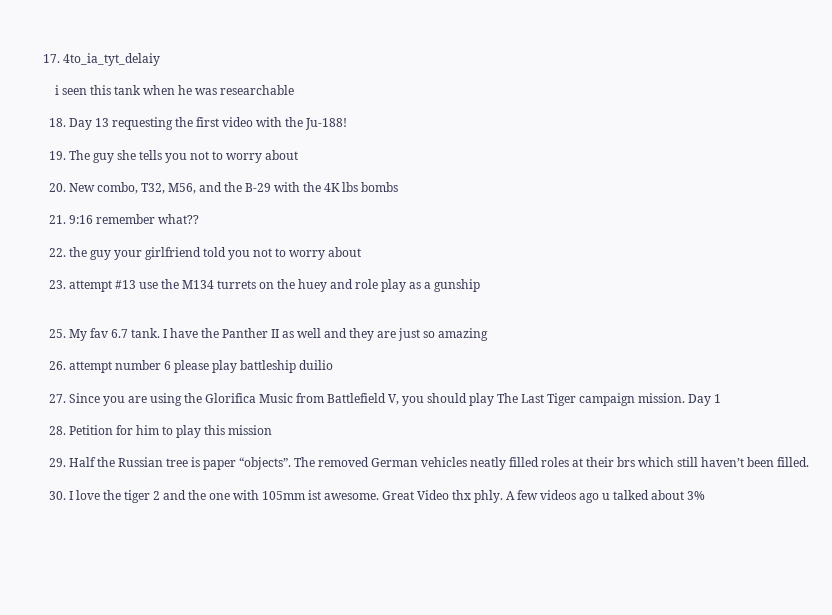17. 4to_ia_tyt_delaiy

    i seen this tank when he was researchable

  18. Day 13 requesting the first video with the Ju-188!

  19. The guy she tells you not to worry about

  20. New combo, T32, M56, and the B-29 with the 4K lbs bombs

  21. 9:16 remember what??

  22. the guy your girlfriend told you not to worry about

  23. attempt #13 use the M134 turrets on the huey and role play as a gunship


  25. My fav 6.7 tank. I have the Panther II as well and they are just so amazing

  26. attempt number 6 please play battleship duilio

  27. Since you are using the Glorifica Music from Battlefield V, you should play The Last Tiger campaign mission. Day 1

  28. Petition for him to play this mission

  29. Half the Russian tree is paper “objects”. The removed German vehicles neatly filled roles at their brs which still haven’t been filled.

  30. I love the tiger 2 and the one with 105mm ist awesome. Great Video thx phly. A few videos ago u talked about 3%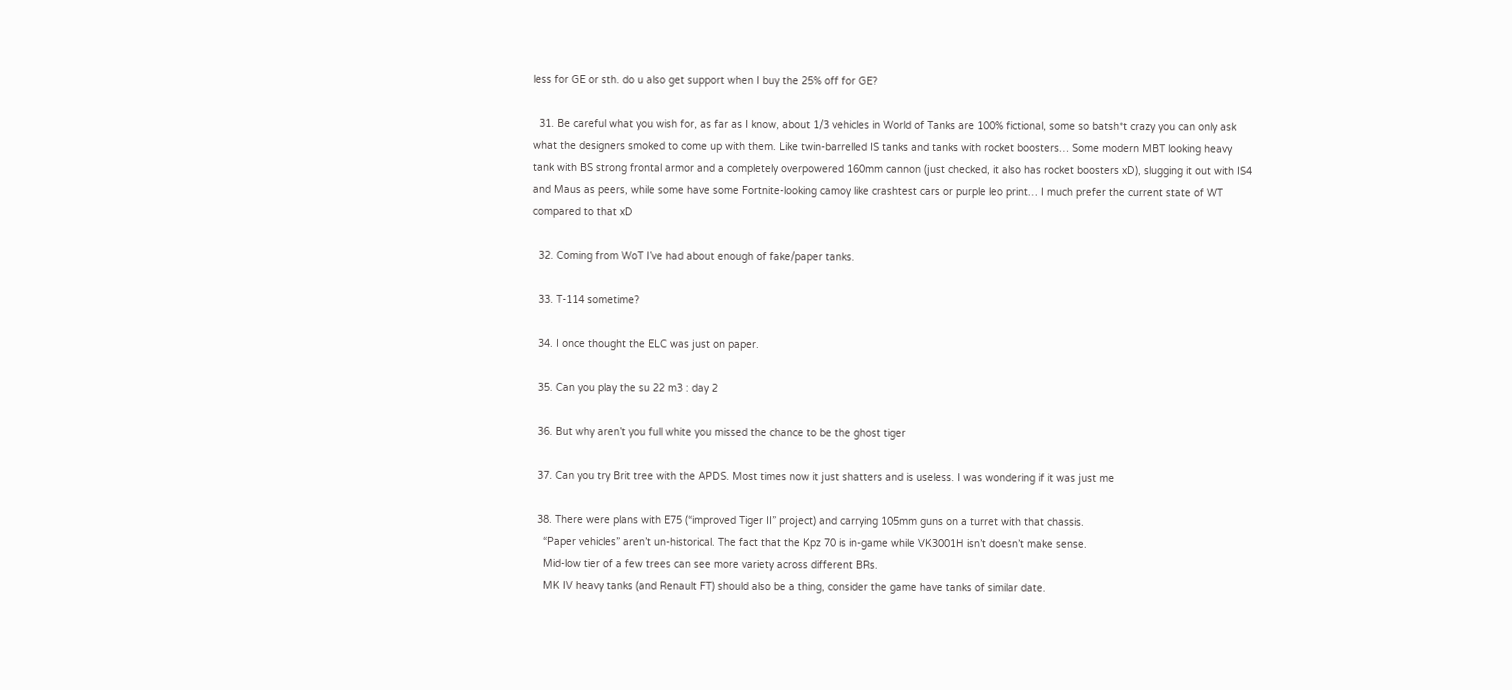less for GE or sth. do u also get support when I buy the 25% off for GE?

  31. Be careful what you wish for, as far as I know, about 1/3 vehicles in World of Tanks are 100% fictional, some so batsh*t crazy you can only ask what the designers smoked to come up with them. Like twin-barrelled IS tanks and tanks with rocket boosters… Some modern MBT looking heavy tank with BS strong frontal armor and a completely overpowered 160mm cannon (just checked, it also has rocket boosters xD), slugging it out with IS4 and Maus as peers, while some have some Fortnite-looking camoy like crashtest cars or purple leo print… I much prefer the current state of WT compared to that xD

  32. Coming from WoT I’ve had about enough of fake/paper tanks.

  33. T-114 sometime?

  34. I once thought the ELC was just on paper.

  35. Can you play the su 22 m3 : day 2

  36. But why aren’t you full white you missed the chance to be the ghost tiger

  37. Can you try Brit tree with the APDS. Most times now it just shatters and is useless. I was wondering if it was just me

  38. There were plans with E75 (“improved Tiger II” project) and carrying 105mm guns on a turret with that chassis.
    “Paper vehicles” aren’t un-historical. The fact that the Kpz 70 is in-game while VK3001H isn’t doesn’t make sense.
    Mid-low tier of a few trees can see more variety across different BRs.
    MK IV heavy tanks (and Renault FT) should also be a thing, consider the game have tanks of similar date.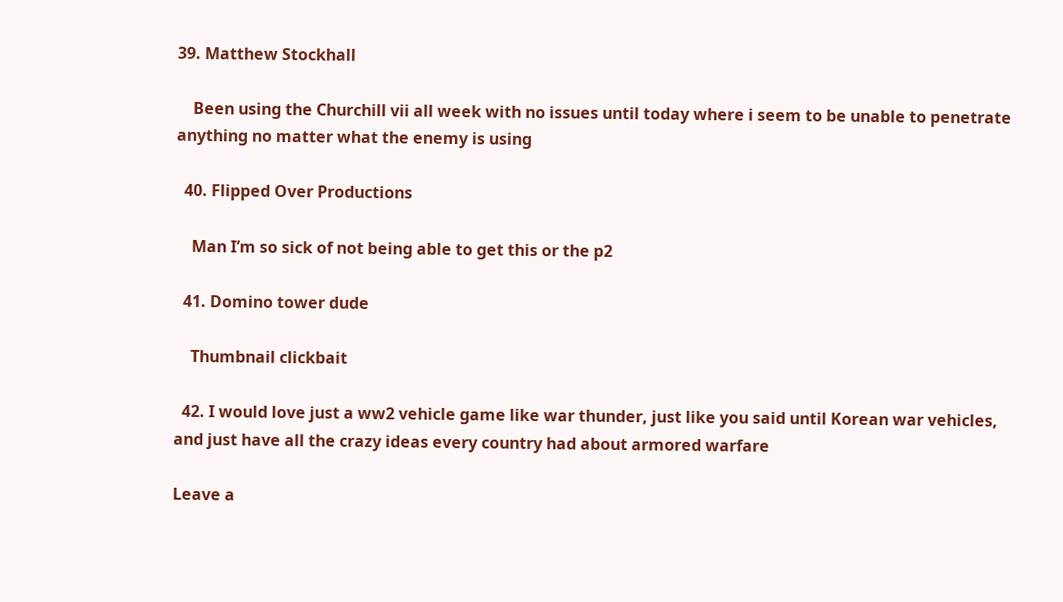39. Matthew Stockhall

    Been using the Churchill vii all week with no issues until today where i seem to be unable to penetrate anything no matter what the enemy is using

  40. Flipped Over Productions

    Man I’m so sick of not being able to get this or the p2

  41. Domino tower dude

    Thumbnail clickbait

  42. I would love just a ww2 vehicle game like war thunder, just like you said until Korean war vehicles, and just have all the crazy ideas every country had about armored warfare

Leave a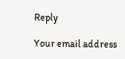Reply

Your email address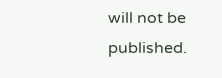will not be published.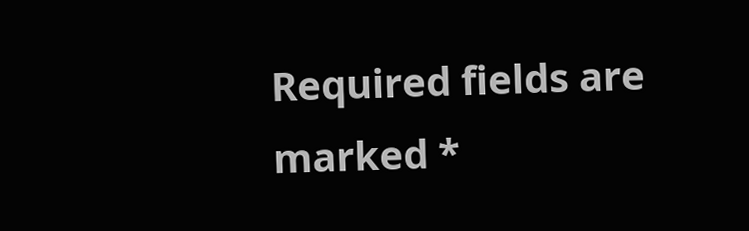Required fields are marked *